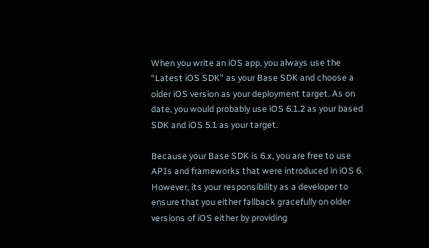When you write an iOS app, you always use the “Latest iOS SDK” as your Base SDK and choose a older iOS version as your deployment target. As on date, you would probably use iOS 6.1.2 as your based SDK and iOS 5.1 as your target.

Because your Base SDK is 6.x, you are free to use APIs and frameworks that were introduced in iOS 6. However, its your responsibility as a developer to ensure that you either fallback gracefully on older versions of iOS either by providing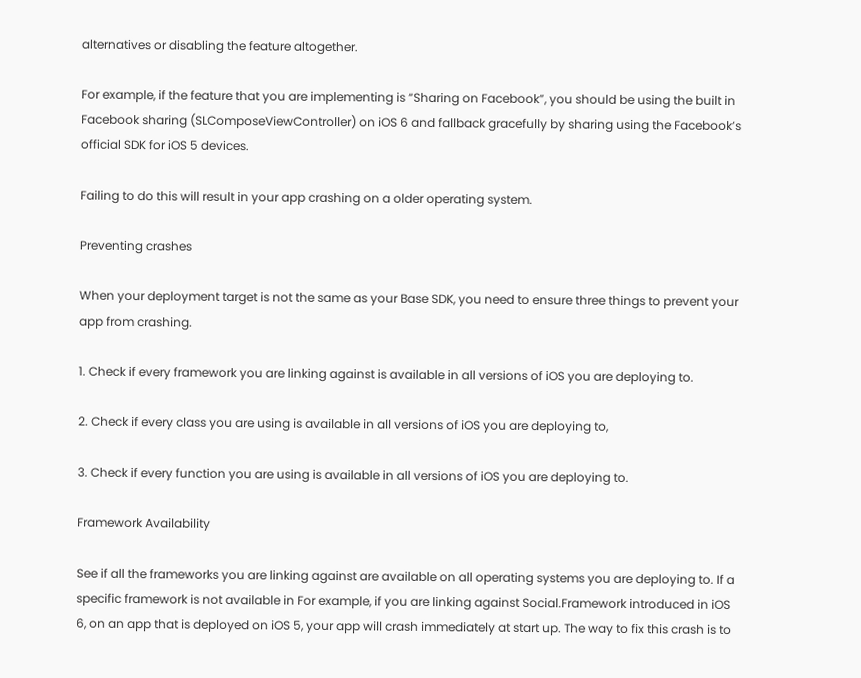alternatives or disabling the feature altogether.

For example, if the feature that you are implementing is “Sharing on Facebook”, you should be using the built in Facebook sharing (SLComposeViewController) on iOS 6 and fallback gracefully by sharing using the Facebook’s official SDK for iOS 5 devices.

Failing to do this will result in your app crashing on a older operating system.

Preventing crashes

When your deployment target is not the same as your Base SDK, you need to ensure three things to prevent your app from crashing.

1. Check if every framework you are linking against is available in all versions of iOS you are deploying to.

2. Check if every class you are using is available in all versions of iOS you are deploying to,

3. Check if every function you are using is available in all versions of iOS you are deploying to.

Framework Availability

See if all the frameworks you are linking against are available on all operating systems you are deploying to. If a specific framework is not available in For example, if you are linking against Social.Framework introduced in iOS 6, on an app that is deployed on iOS 5, your app will crash immediately at start up. The way to fix this crash is to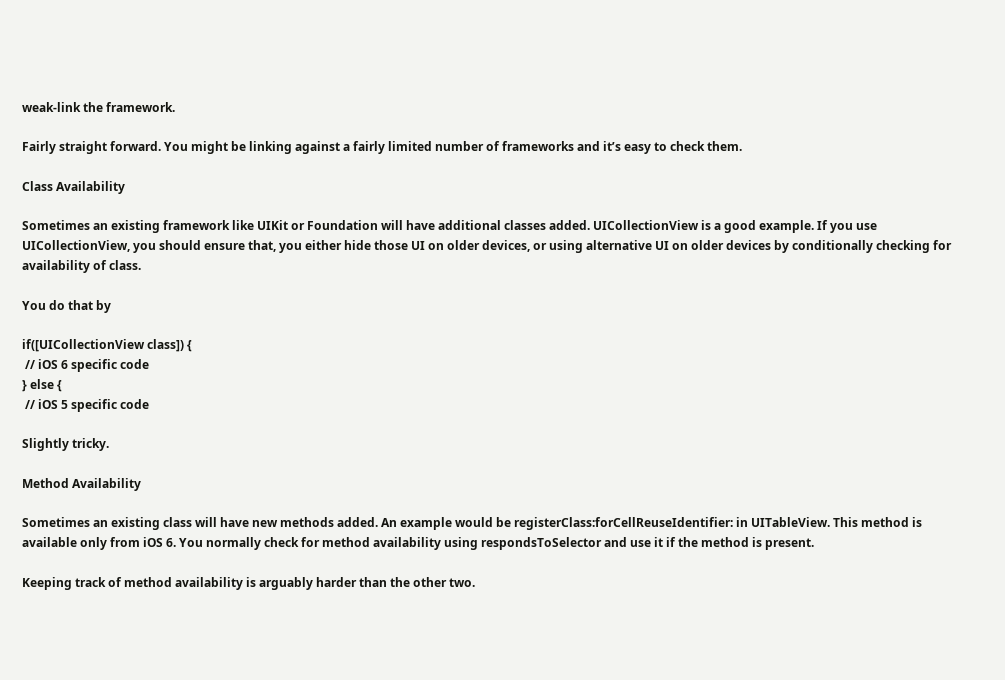weak-link the framework.

Fairly straight forward. You might be linking against a fairly limited number of frameworks and it’s easy to check them.

Class Availability

Sometimes an existing framework like UIKit or Foundation will have additional classes added. UICollectionView is a good example. If you use UICollectionView, you should ensure that, you either hide those UI on older devices, or using alternative UI on older devices by conditionally checking for availability of class.

You do that by

if([UICollectionView class]) {
 // iOS 6 specific code
} else {
 // iOS 5 specific code

Slightly tricky.

Method Availability

Sometimes an existing class will have new methods added. An example would be registerClass:forCellReuseIdentifier: in UITableView. This method is available only from iOS 6. You normally check for method availability using respondsToSelector and use it if the method is present.

Keeping track of method availability is arguably harder than the other two.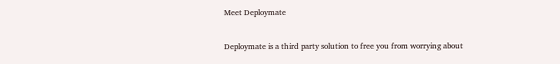Meet Deploymate

Deploymate is a third party solution to free you from worrying about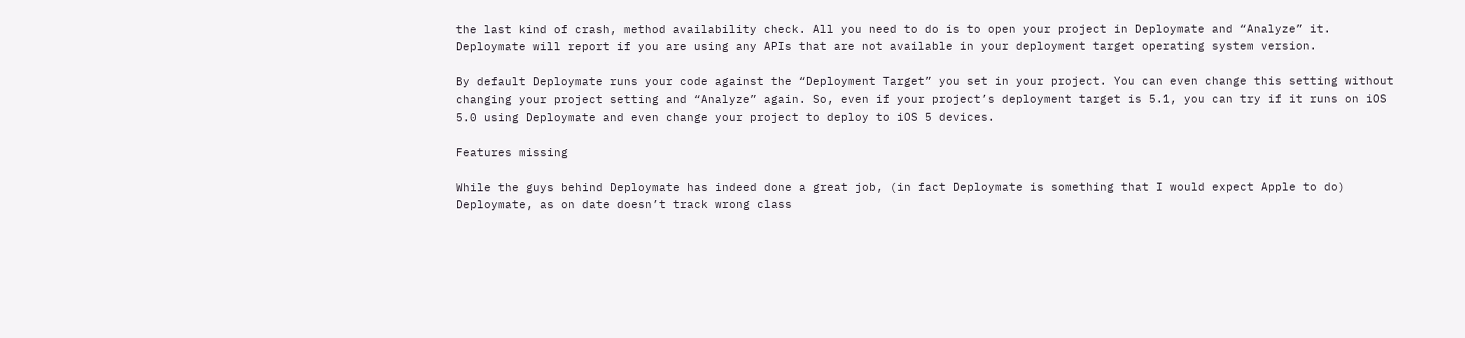the last kind of crash, method availability check. All you need to do is to open your project in Deploymate and “Analyze” it. Deploymate will report if you are using any APIs that are not available in your deployment target operating system version.

By default Deploymate runs your code against the “Deployment Target” you set in your project. You can even change this setting without changing your project setting and “Analyze” again. So, even if your project’s deployment target is 5.1, you can try if it runs on iOS 5.0 using Deploymate and even change your project to deploy to iOS 5 devices.

Features missing

While the guys behind Deploymate has indeed done a great job, (in fact Deploymate is something that I would expect Apple to do) Deploymate, as on date doesn’t track wrong class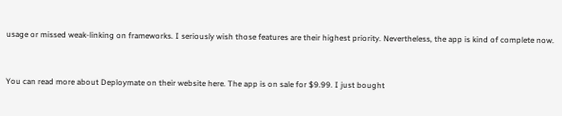usage or missed weak-linking on frameworks. I seriously wish those features are their highest priority. Nevertheless, the app is kind of complete now.


You can read more about Deploymate on their website here. The app is on sale for $9.99. I just bought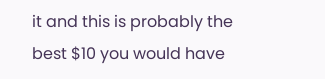it and this is probably the best $10 you would have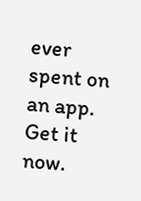ever spent on an app. Get it now.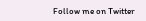Follow me on Twitter